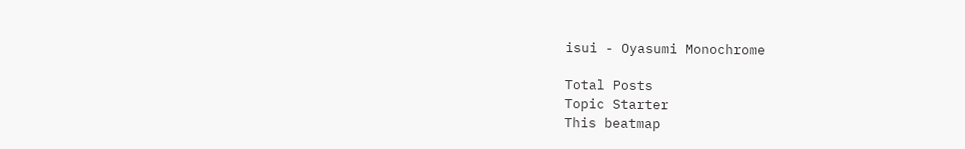isui - Oyasumi Monochrome

Total Posts
Topic Starter
This beatmap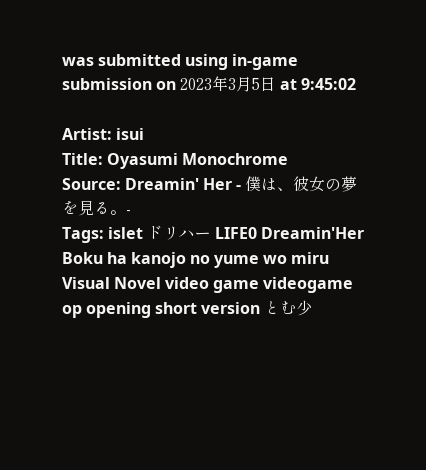was submitted using in-game submission on 2023年3月5日 at 9:45:02

Artist: isui
Title: Oyasumi Monochrome
Source: Dreamin' Her - 僕は、彼女の夢を見る。-
Tags: islet ドリハー LIFE0 Dreamin'Her Boku ha kanojo no yume wo miru Visual Novel video game videogame op opening short version とむ少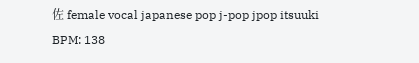佐 female vocal japanese pop j-pop jpop itsuuki
BPM: 138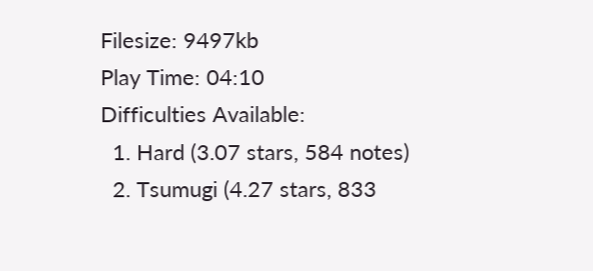Filesize: 9497kb
Play Time: 04:10
Difficulties Available:
  1. Hard (3.07 stars, 584 notes)
  2. Tsumugi (4.27 stars, 833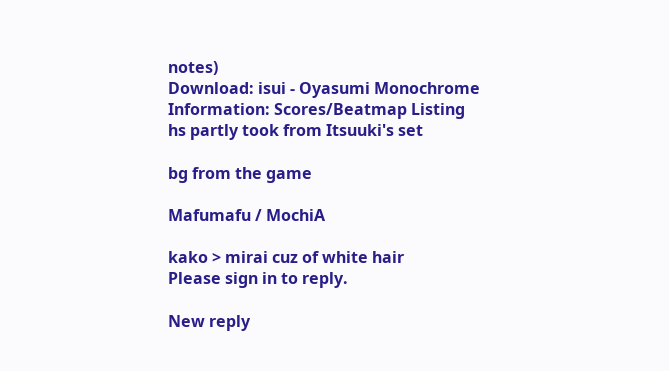notes)
Download: isui - Oyasumi Monochrome
Information: Scores/Beatmap Listing
hs partly took from Itsuuki's set

bg from the game

Mafumafu / MochiA

kako > mirai cuz of white hair
Please sign in to reply.

New reply